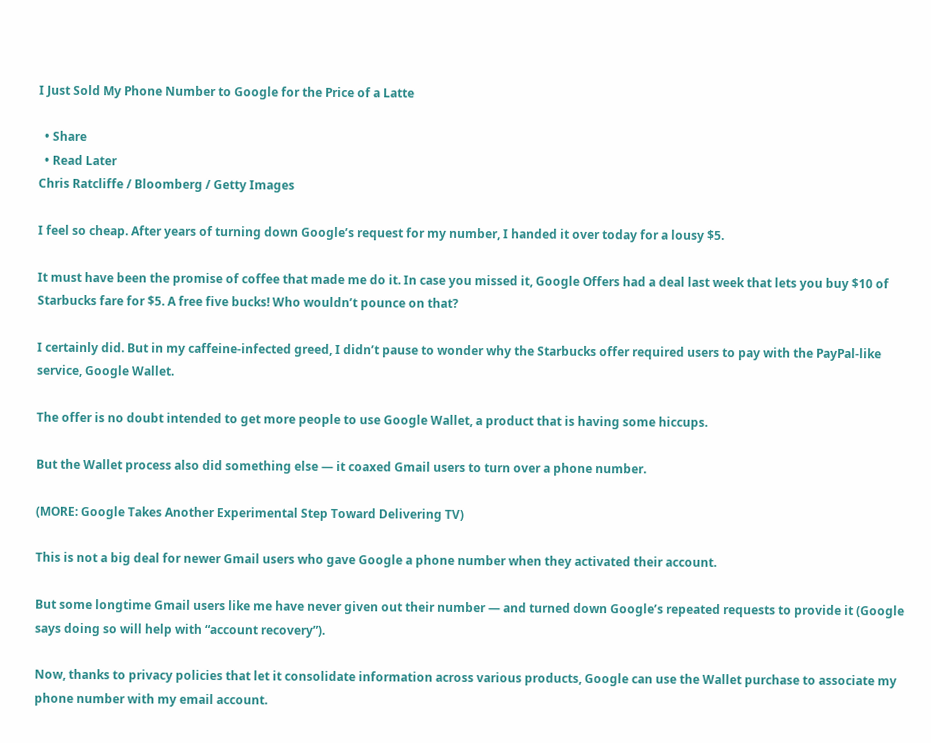I Just Sold My Phone Number to Google for the Price of a Latte

  • Share
  • Read Later
Chris Ratcliffe / Bloomberg / Getty Images

I feel so cheap. After years of turning down Google’s request for my number, I handed it over today for a lousy $5.

It must have been the promise of coffee that made me do it. In case you missed it, Google Offers had a deal last week that lets you buy $10 of Starbucks fare for $5. A free five bucks! Who wouldn’t pounce on that?

I certainly did. But in my caffeine-infected greed, I didn’t pause to wonder why the Starbucks offer required users to pay with the PayPal-like service, Google Wallet.

The offer is no doubt intended to get more people to use Google Wallet, a product that is having some hiccups.

But the Wallet process also did something else — it coaxed Gmail users to turn over a phone number.

(MORE: Google Takes Another Experimental Step Toward Delivering TV)

This is not a big deal for newer Gmail users who gave Google a phone number when they activated their account.

But some longtime Gmail users like me have never given out their number — and turned down Google’s repeated requests to provide it (Google says doing so will help with “account recovery”).

Now, thanks to privacy policies that let it consolidate information across various products, Google can use the Wallet purchase to associate my phone number with my email account.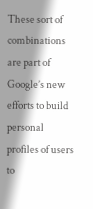These sort of combinations are part of Google’s new efforts to build personal profiles of users to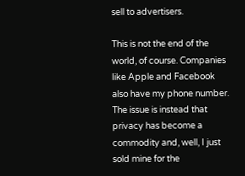sell to advertisers.

This is not the end of the world, of course. Companies like Apple and Facebook also have my phone number. The issue is instead that privacy has become a commodity and, well, I just sold mine for the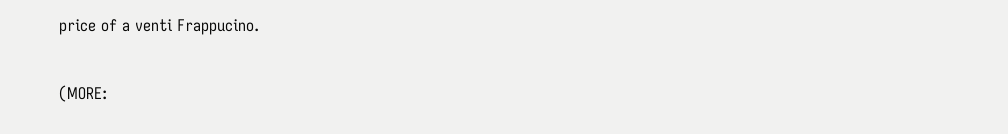price of a venti Frappucino.

(MORE: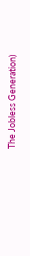The Jobless Generation)